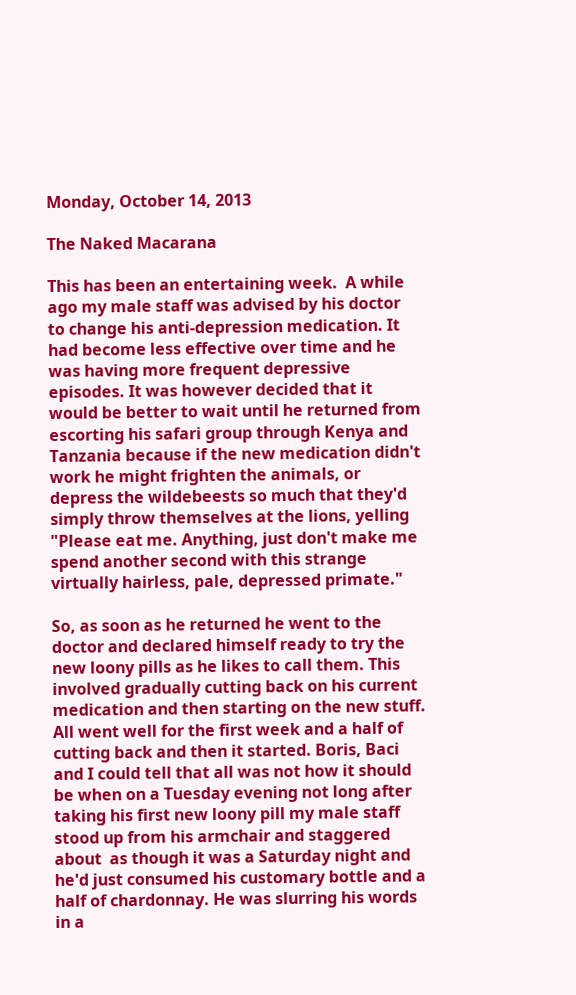Monday, October 14, 2013

The Naked Macarana

This has been an entertaining week.  A while ago my male staff was advised by his doctor to change his anti-depression medication. It had become less effective over time and he was having more frequent depressive episodes. It was however decided that it would be better to wait until he returned from escorting his safari group through Kenya and Tanzania because if the new medication didn't work he might frighten the animals, or depress the wildebeests so much that they'd simply throw themselves at the lions, yelling "Please eat me. Anything, just don't make me spend another second with this strange virtually hairless, pale, depressed primate."

So, as soon as he returned he went to the doctor and declared himself ready to try the new loony pills as he likes to call them. This involved gradually cutting back on his current medication and then starting on the new stuff. All went well for the first week and a half of cutting back and then it started. Boris, Baci and I could tell that all was not how it should be when on a Tuesday evening not long after taking his first new loony pill my male staff stood up from his armchair and staggered about  as though it was a Saturday night and he'd just consumed his customary bottle and a half of chardonnay. He was slurring his words in a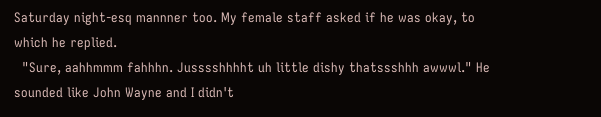Saturday night-esq mannner too. My female staff asked if he was okay, to which he replied.
  "Sure, aahhmmm fahhhn. Jusssshhhht uh little dishy thatssshhh awwwl." He sounded like John Wayne and I didn't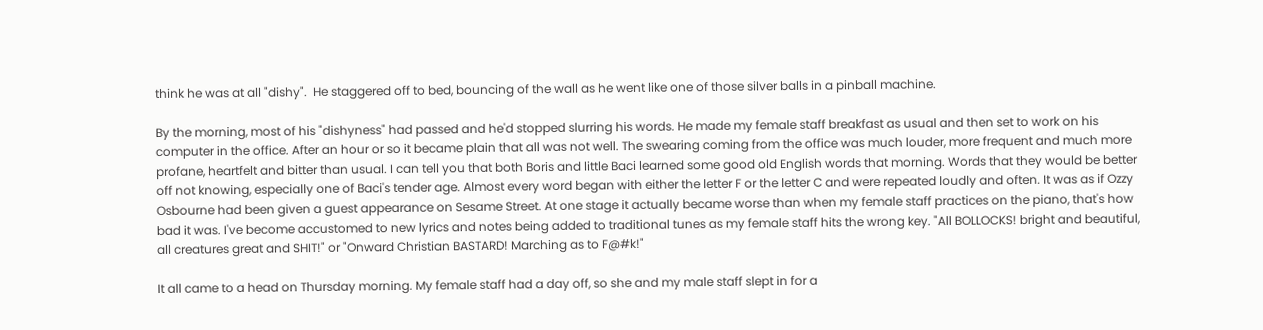think he was at all "dishy".  He staggered off to bed, bouncing of the wall as he went like one of those silver balls in a pinball machine.

By the morning, most of his "dishyness" had passed and he'd stopped slurring his words. He made my female staff breakfast as usual and then set to work on his computer in the office. After an hour or so it became plain that all was not well. The swearing coming from the office was much louder, more frequent and much more profane, heartfelt and bitter than usual. I can tell you that both Boris and little Baci learned some good old English words that morning. Words that they would be better off not knowing, especially one of Baci's tender age. Almost every word began with either the letter F or the letter C and were repeated loudly and often. It was as if Ozzy Osbourne had been given a guest appearance on Sesame Street. At one stage it actually became worse than when my female staff practices on the piano, that's how bad it was. I've become accustomed to new lyrics and notes being added to traditional tunes as my female staff hits the wrong key. "All BOLLOCKS! bright and beautiful, all creatures great and SHIT!" or "Onward Christian BASTARD! Marching as to F@#k!"

It all came to a head on Thursday morning. My female staff had a day off, so she and my male staff slept in for a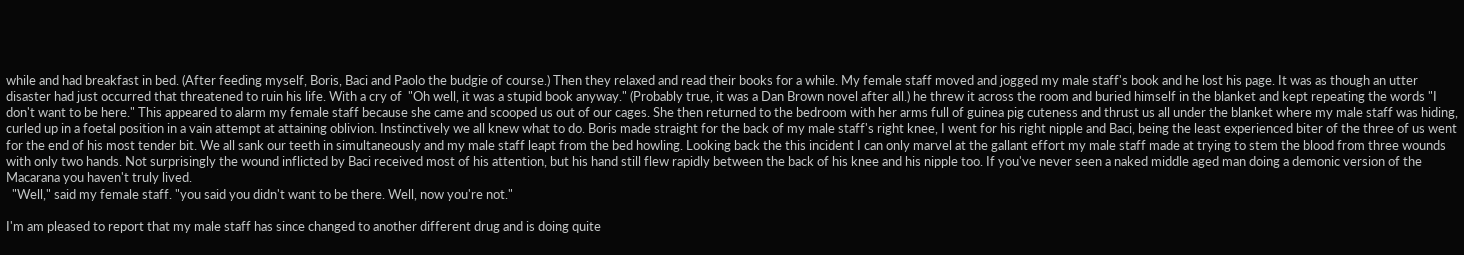while and had breakfast in bed. (After feeding myself, Boris, Baci and Paolo the budgie of course.) Then they relaxed and read their books for a while. My female staff moved and jogged my male staff's book and he lost his page. It was as though an utter disaster had just occurred that threatened to ruin his life. With a cry of  "Oh well, it was a stupid book anyway." (Probably true, it was a Dan Brown novel after all.) he threw it across the room and buried himself in the blanket and kept repeating the words "I don't want to be here." This appeared to alarm my female staff because she came and scooped us out of our cages. She then returned to the bedroom with her arms full of guinea pig cuteness and thrust us all under the blanket where my male staff was hiding, curled up in a foetal position in a vain attempt at attaining oblivion. Instinctively we all knew what to do. Boris made straight for the back of my male staff's right knee, I went for his right nipple and Baci, being the least experienced biter of the three of us went for the end of his most tender bit. We all sank our teeth in simultaneously and my male staff leapt from the bed howling. Looking back the this incident I can only marvel at the gallant effort my male staff made at trying to stem the blood from three wounds with only two hands. Not surprisingly the wound inflicted by Baci received most of his attention, but his hand still flew rapidly between the back of his knee and his nipple too. If you've never seen a naked middle aged man doing a demonic version of the Macarana you haven't truly lived.
  "Well," said my female staff. "you said you didn't want to be there. Well, now you're not."

I'm am pleased to report that my male staff has since changed to another different drug and is doing quite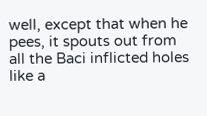well, except that when he pees, it spouts out from all the Baci inflicted holes like a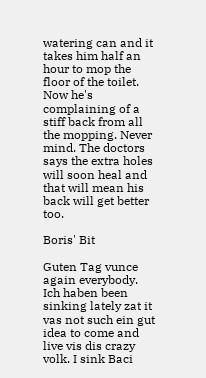watering can and it takes him half an hour to mop the floor of the toilet. Now he's complaining of a stiff back from all the mopping. Never mind. The doctors says the extra holes will soon heal and that will mean his back will get better too.

Boris' Bit

Guten Tag vunce again everybody. Ich haben been sinking lately zat it vas not such ein gut idea to come and live vis dis crazy volk. I sink Baci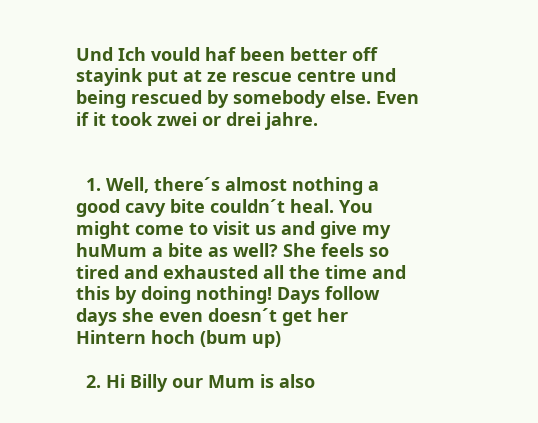Und Ich vould haf been better off stayink put at ze rescue centre und being rescued by somebody else. Even if it took zwei or drei jahre.


  1. Well, there´s almost nothing a good cavy bite couldn´t heal. You might come to visit us and give my huMum a bite as well? She feels so tired and exhausted all the time and this by doing nothing! Days follow days she even doesn´t get her Hintern hoch (bum up)

  2. Hi Billy our Mum is also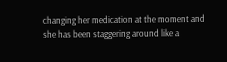changing her medication at the moment and she has been staggering around like a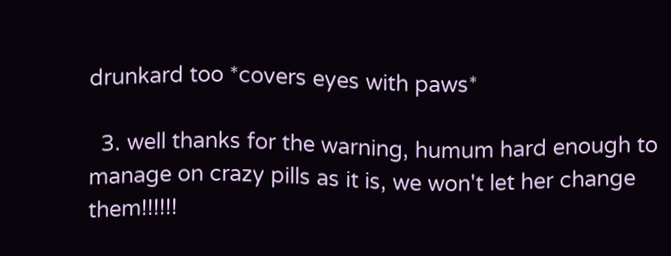drunkard too *covers eyes with paws*

  3. well thanks for the warning, humum hard enough to manage on crazy pills as it is, we won't let her change them!!!!!!